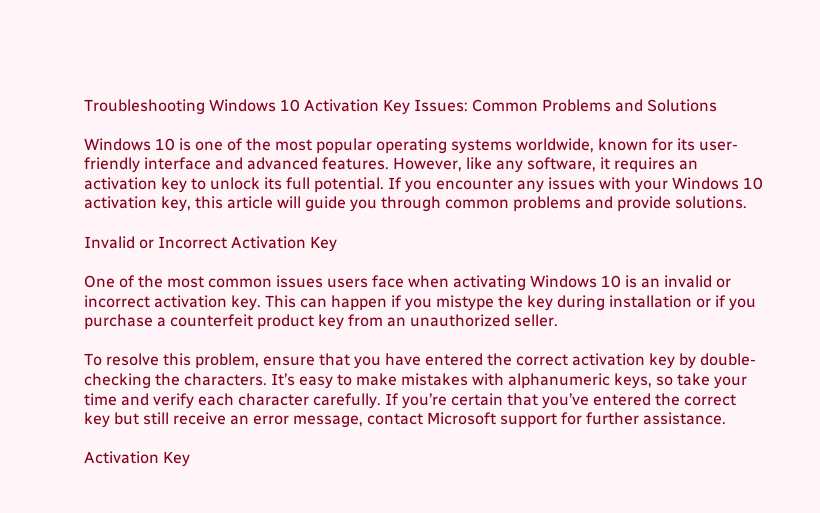Troubleshooting Windows 10 Activation Key Issues: Common Problems and Solutions

Windows 10 is one of the most popular operating systems worldwide, known for its user-friendly interface and advanced features. However, like any software, it requires an activation key to unlock its full potential. If you encounter any issues with your Windows 10 activation key, this article will guide you through common problems and provide solutions.

Invalid or Incorrect Activation Key

One of the most common issues users face when activating Windows 10 is an invalid or incorrect activation key. This can happen if you mistype the key during installation or if you purchase a counterfeit product key from an unauthorized seller.

To resolve this problem, ensure that you have entered the correct activation key by double-checking the characters. It’s easy to make mistakes with alphanumeric keys, so take your time and verify each character carefully. If you’re certain that you’ve entered the correct key but still receive an error message, contact Microsoft support for further assistance.

Activation Key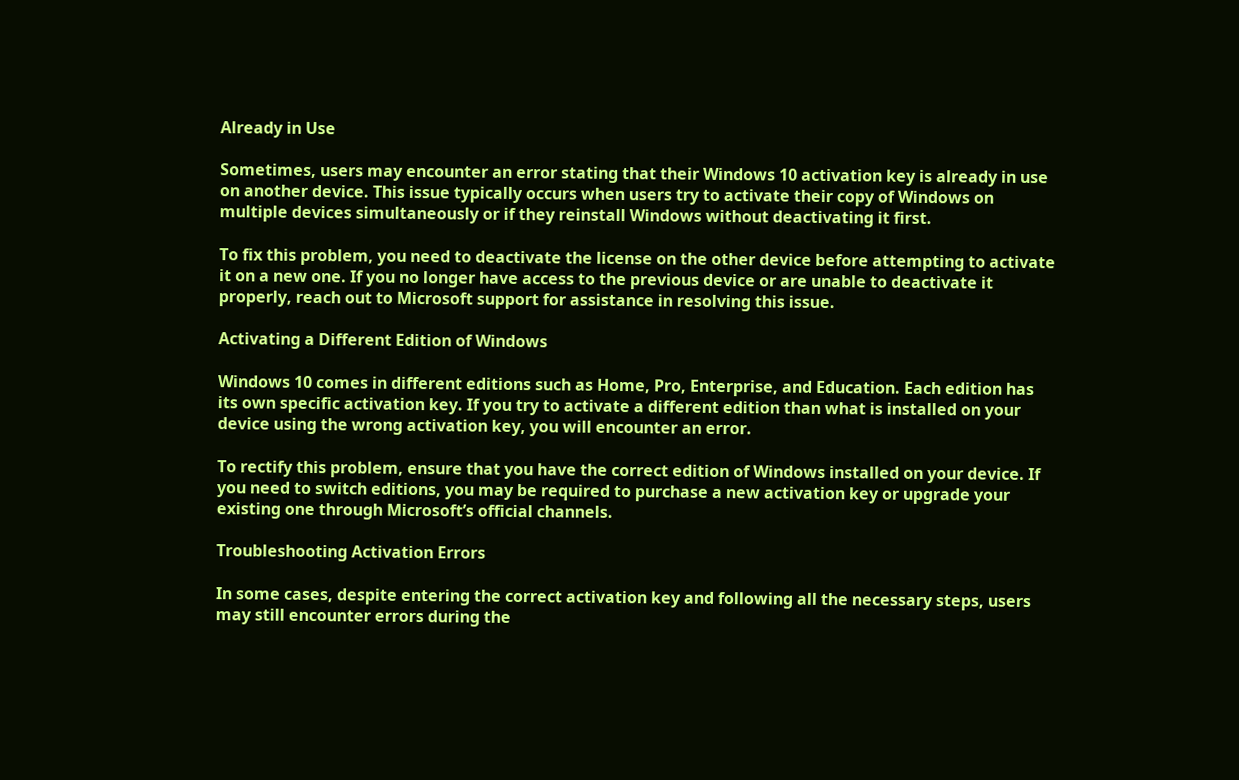Already in Use

Sometimes, users may encounter an error stating that their Windows 10 activation key is already in use on another device. This issue typically occurs when users try to activate their copy of Windows on multiple devices simultaneously or if they reinstall Windows without deactivating it first.

To fix this problem, you need to deactivate the license on the other device before attempting to activate it on a new one. If you no longer have access to the previous device or are unable to deactivate it properly, reach out to Microsoft support for assistance in resolving this issue.

Activating a Different Edition of Windows

Windows 10 comes in different editions such as Home, Pro, Enterprise, and Education. Each edition has its own specific activation key. If you try to activate a different edition than what is installed on your device using the wrong activation key, you will encounter an error.

To rectify this problem, ensure that you have the correct edition of Windows installed on your device. If you need to switch editions, you may be required to purchase a new activation key or upgrade your existing one through Microsoft’s official channels.

Troubleshooting Activation Errors

In some cases, despite entering the correct activation key and following all the necessary steps, users may still encounter errors during the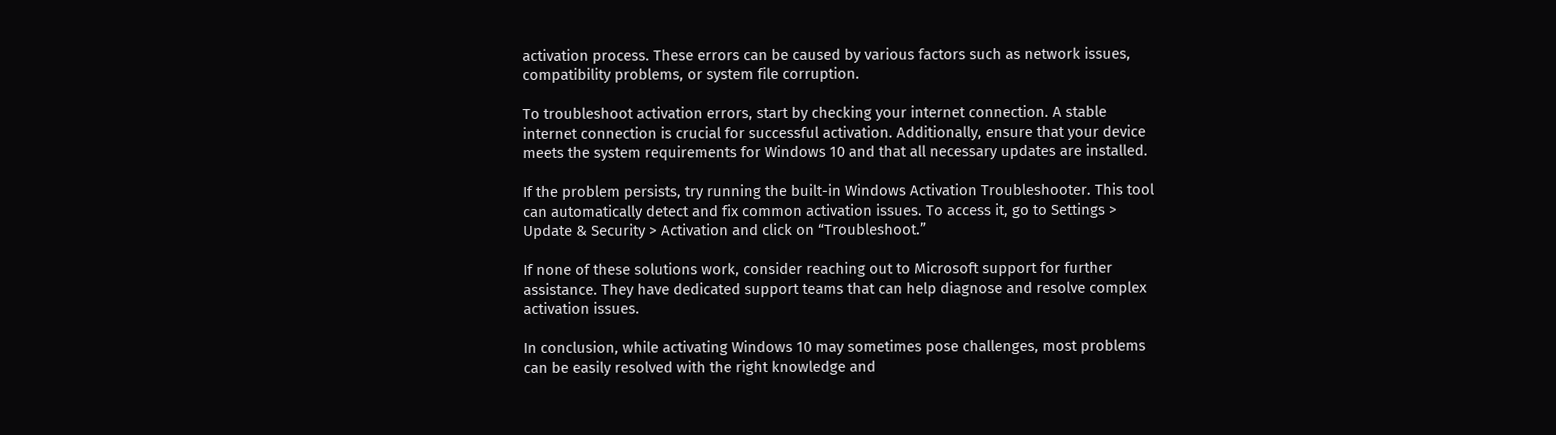activation process. These errors can be caused by various factors such as network issues, compatibility problems, or system file corruption.

To troubleshoot activation errors, start by checking your internet connection. A stable internet connection is crucial for successful activation. Additionally, ensure that your device meets the system requirements for Windows 10 and that all necessary updates are installed.

If the problem persists, try running the built-in Windows Activation Troubleshooter. This tool can automatically detect and fix common activation issues. To access it, go to Settings > Update & Security > Activation and click on “Troubleshoot.”

If none of these solutions work, consider reaching out to Microsoft support for further assistance. They have dedicated support teams that can help diagnose and resolve complex activation issues.

In conclusion, while activating Windows 10 may sometimes pose challenges, most problems can be easily resolved with the right knowledge and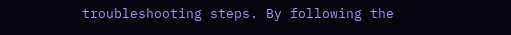troubleshooting steps. By following the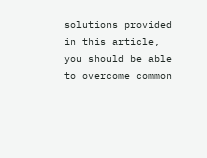solutions provided in this article, you should be able to overcome common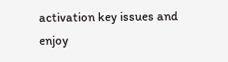activation key issues and enjoy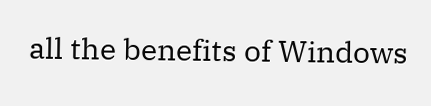all the benefits of Windows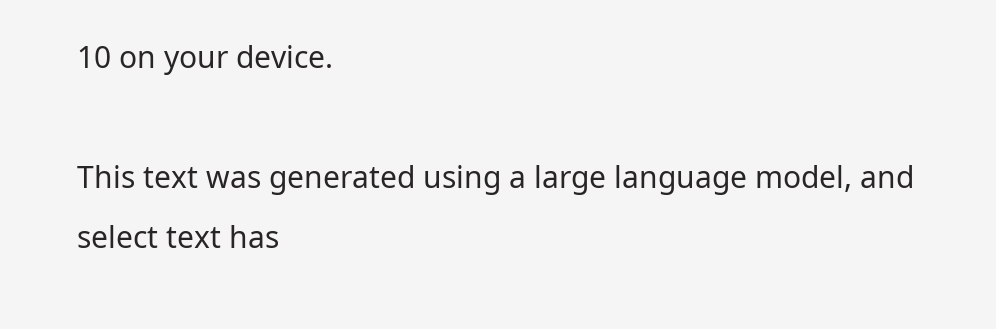10 on your device.

This text was generated using a large language model, and select text has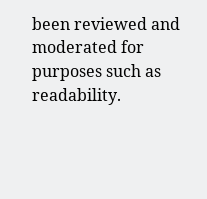been reviewed and moderated for purposes such as readability.